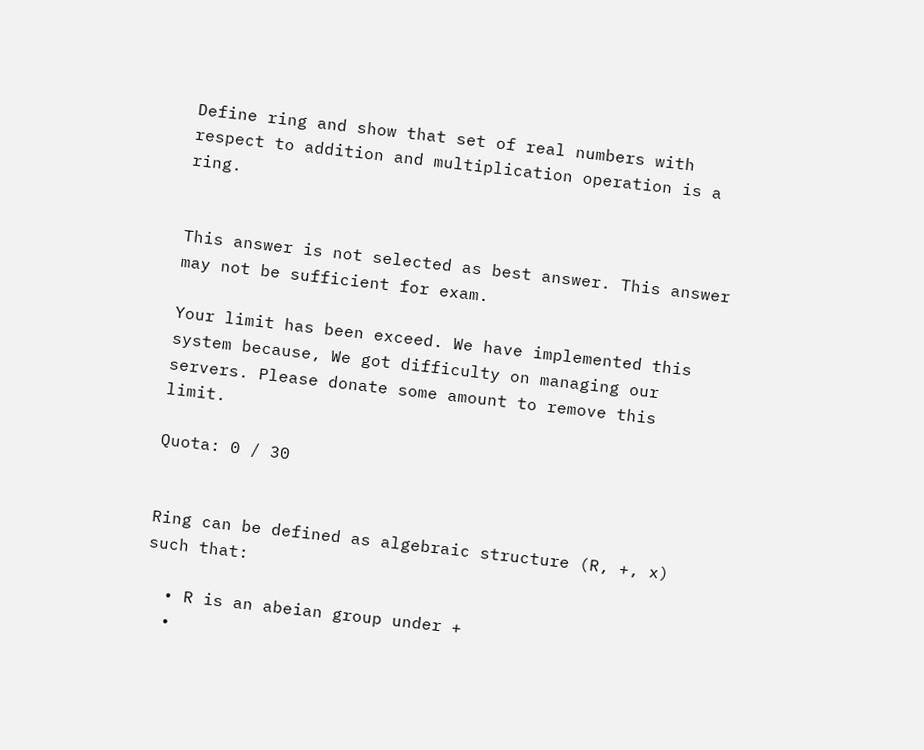Define ring and show that set of real numbers with respect to addition and multiplication operation is a ring.


This answer is not selected as best answer. This answer may not be sufficient for exam.

Your limit has been exceed. We have implemented this system because, We got difficulty on managing our servers. Please donate some amount to remove this limit.

Quota: 0 / 30


Ring can be defined as algebraic structure (R, +, x) such that:

  • R is an abeian group under +
  •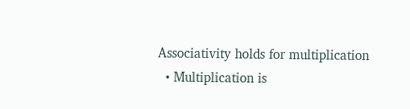Associativity holds for multiplication
  • Multiplication is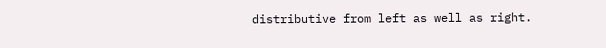distributive from left as well as right.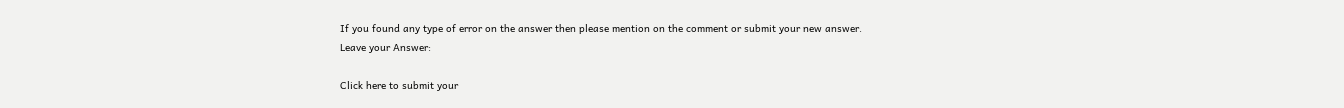If you found any type of error on the answer then please mention on the comment or submit your new answer.
Leave your Answer:

Click here to submit your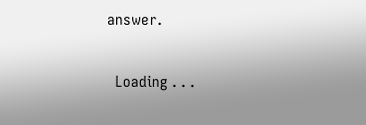answer.

  Loading . . .